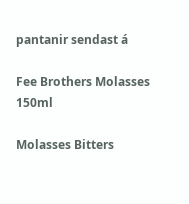pantanir sendast á

Fee Brothers Molasses 150ml

Molasses Bitters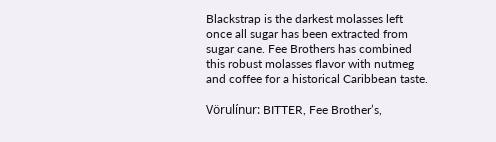Blackstrap is the darkest molasses left once all sugar has been extracted from sugar cane. Fee Brothers has combined this robust molasses flavor with nutmeg and coffee for a historical Caribbean taste.

Vörulínur: BITTER, Fee Brother’s,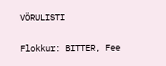VÖRULISTI

Flokkur: BITTER, Fee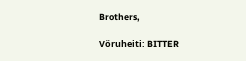Brothers,

Vöruheiti: BITTER